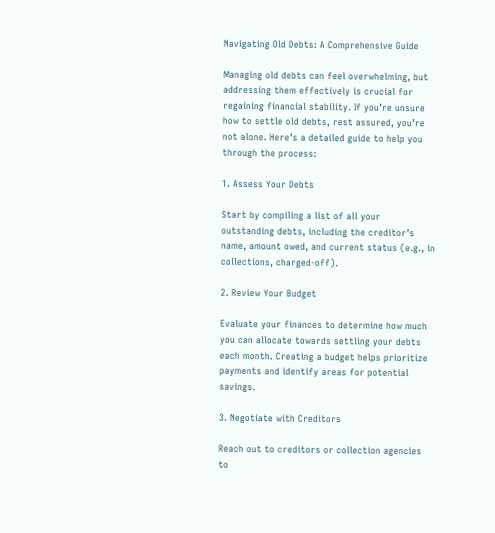Navigating Old Debts: A Comprehensive Guide

Managing old debts can feel overwhelming, but addressing them effectively is crucial for regaining financial stability. If you’re unsure how to settle old debts, rest assured, you’re not alone. Here’s a detailed guide to help you through the process:

1. Assess Your Debts

Start by compiling a list of all your outstanding debts, including the creditor’s name, amount owed, and current status (e.g., in collections, charged-off).

2. Review Your Budget

Evaluate your finances to determine how much you can allocate towards settling your debts each month. Creating a budget helps prioritize payments and identify areas for potential savings.

3. Negotiate with Creditors

Reach out to creditors or collection agencies to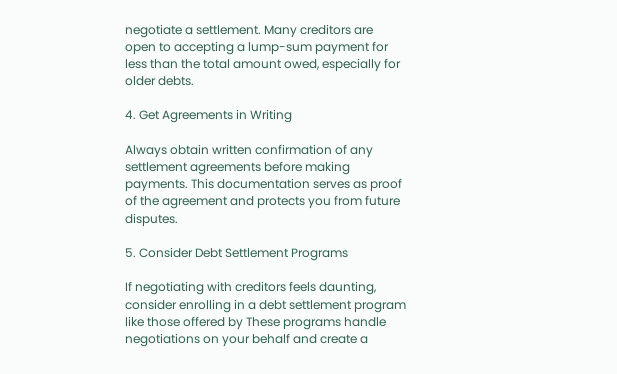negotiate a settlement. Many creditors are open to accepting a lump-sum payment for less than the total amount owed, especially for older debts.

4. Get Agreements in Writing

Always obtain written confirmation of any settlement agreements before making payments. This documentation serves as proof of the agreement and protects you from future disputes.

5. Consider Debt Settlement Programs

If negotiating with creditors feels daunting, consider enrolling in a debt settlement program like those offered by These programs handle negotiations on your behalf and create a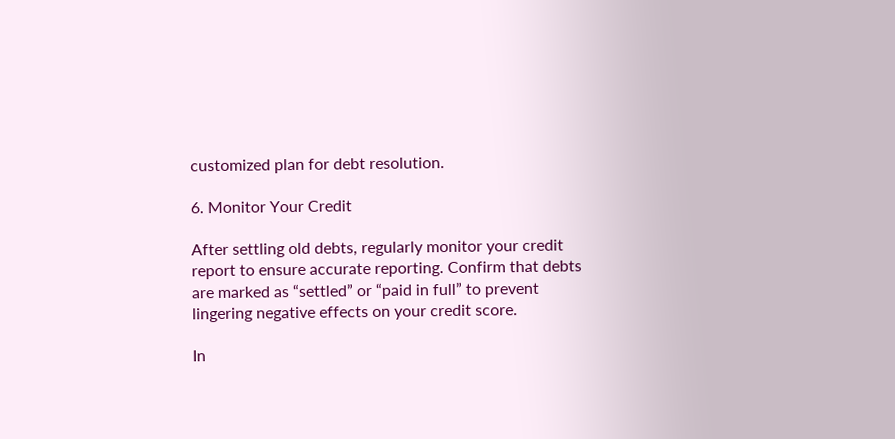customized plan for debt resolution.

6. Monitor Your Credit

After settling old debts, regularly monitor your credit report to ensure accurate reporting. Confirm that debts are marked as “settled” or “paid in full” to prevent lingering negative effects on your credit score.

In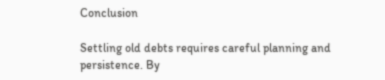Conclusion

Settling old debts requires careful planning and persistence. By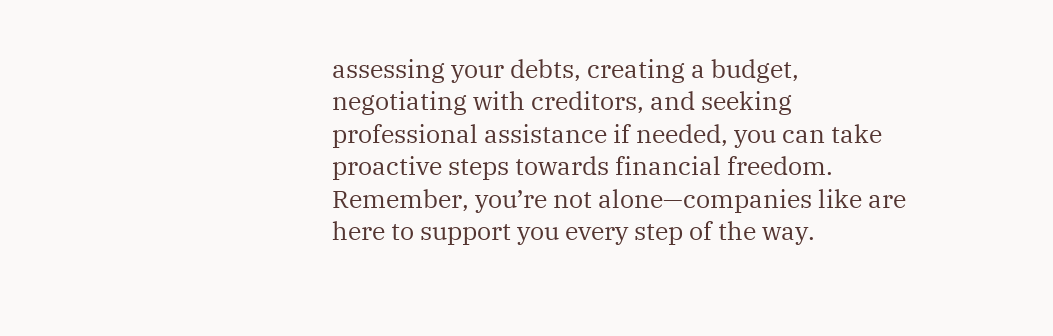assessing your debts, creating a budget, negotiating with creditors, and seeking professional assistance if needed, you can take proactive steps towards financial freedom. Remember, you’re not alone—companies like are here to support you every step of the way.